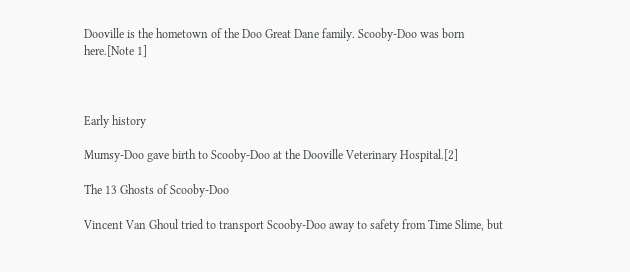Dooville is the hometown of the Doo Great Dane family. Scooby-Doo was born here.[Note 1]



Early history

Mumsy-Doo gave birth to Scooby-Doo at the Dooville Veterinary Hospital.[2]

The 13 Ghosts of Scooby-Doo

Vincent Van Ghoul tried to transport Scooby-Doo away to safety from Time Slime, but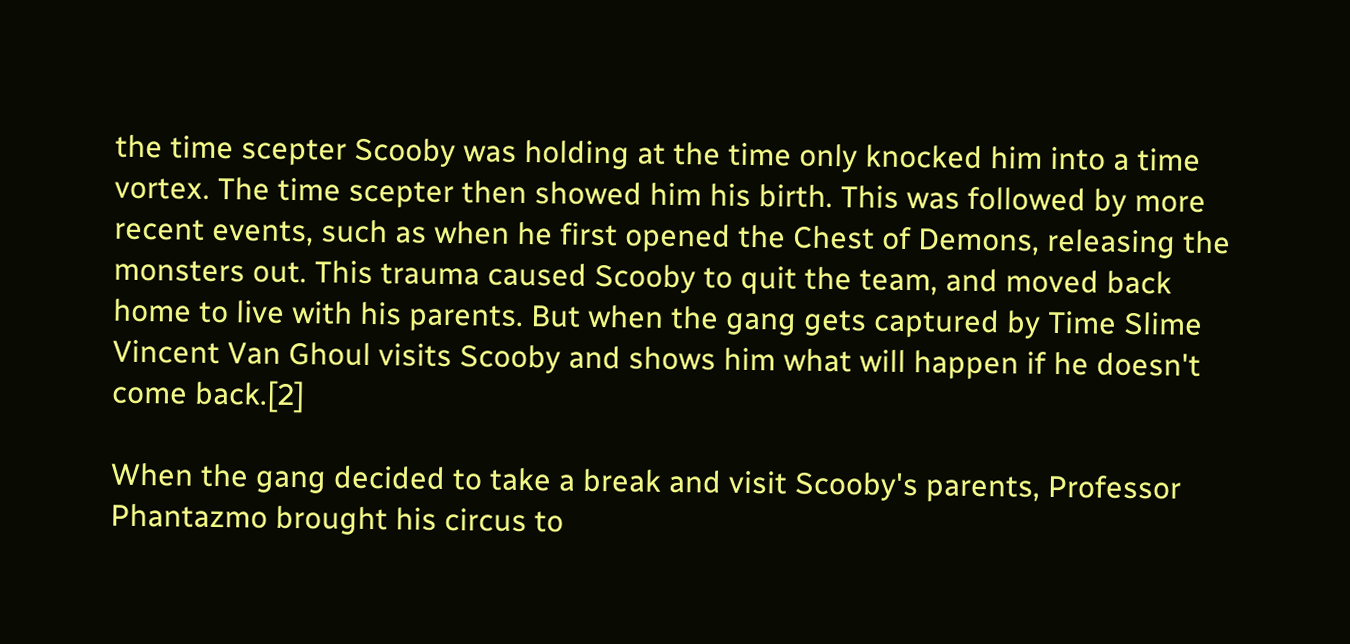the time scepter Scooby was holding at the time only knocked him into a time vortex. The time scepter then showed him his birth. This was followed by more recent events, such as when he first opened the Chest of Demons, releasing the monsters out. This trauma caused Scooby to quit the team, and moved back home to live with his parents. But when the gang gets captured by Time Slime Vincent Van Ghoul visits Scooby and shows him what will happen if he doesn't come back.[2]

When the gang decided to take a break and visit Scooby's parents, Professor Phantazmo brought his circus to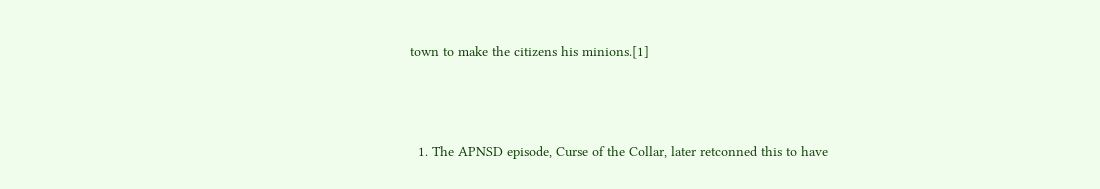town to make the citizens his minions.[1]



  1. The APNSD episode, Curse of the Collar, later retconned this to have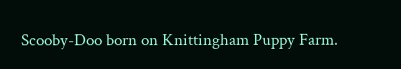Scooby-Doo born on Knittingham Puppy Farm.